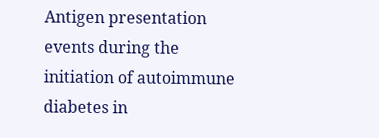Antigen presentation events during the initiation of autoimmune diabetes in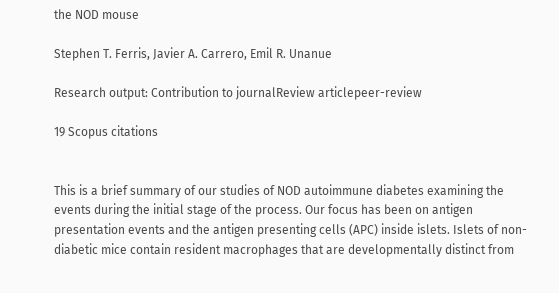the NOD mouse

Stephen T. Ferris, Javier A. Carrero, Emil R. Unanue

Research output: Contribution to journalReview articlepeer-review

19 Scopus citations


This is a brief summary of our studies of NOD autoimmune diabetes examining the events during the initial stage of the process. Our focus has been on antigen presentation events and the antigen presenting cells (APC) inside islets. Islets of non-diabetic mice contain resident macrophages that are developmentally distinct from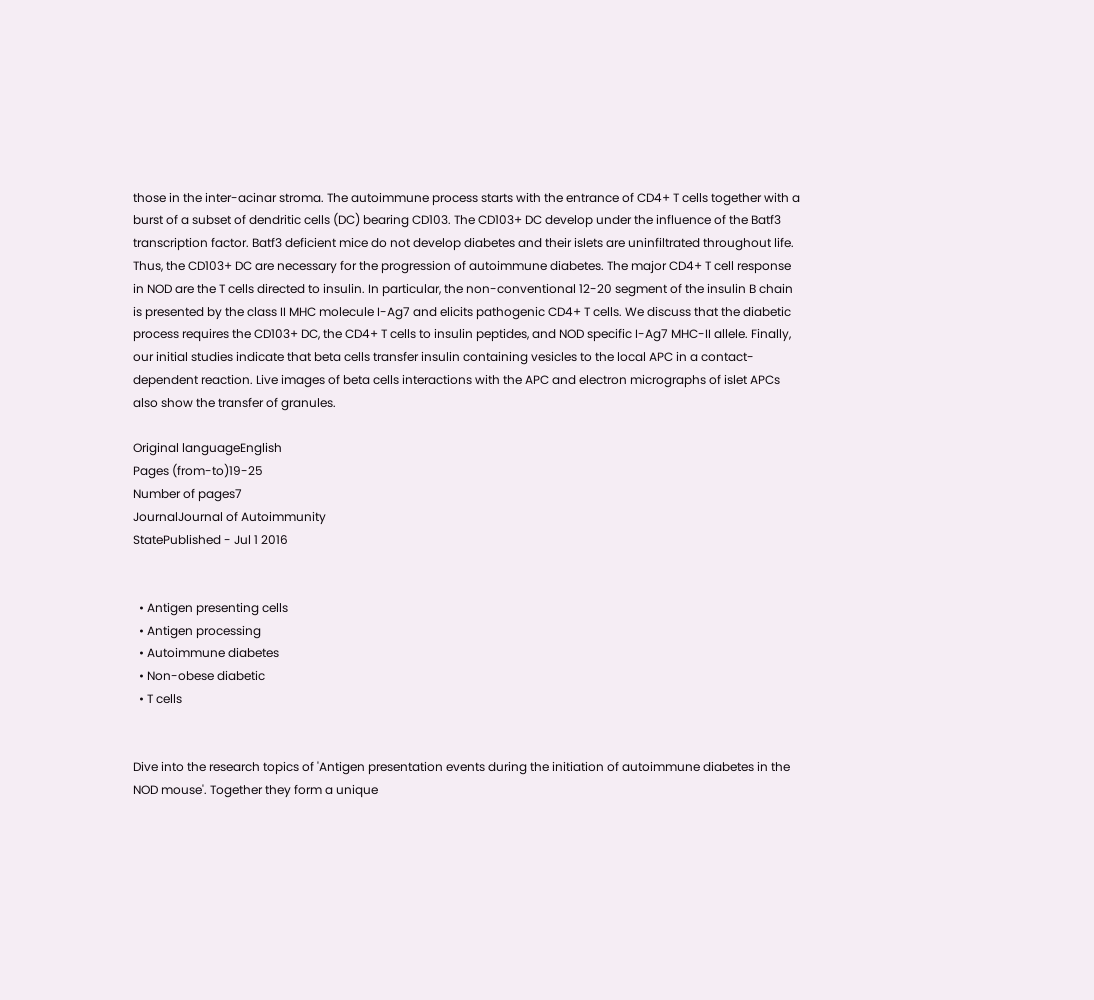those in the inter-acinar stroma. The autoimmune process starts with the entrance of CD4+ T cells together with a burst of a subset of dendritic cells (DC) bearing CD103. The CD103+ DC develop under the influence of the Batf3 transcription factor. Batf3 deficient mice do not develop diabetes and their islets are uninfiltrated throughout life. Thus, the CD103+ DC are necessary for the progression of autoimmune diabetes. The major CD4+ T cell response in NOD are the T cells directed to insulin. In particular, the non-conventional 12-20 segment of the insulin B chain is presented by the class II MHC molecule I-Ag7 and elicits pathogenic CD4+ T cells. We discuss that the diabetic process requires the CD103+ DC, the CD4+ T cells to insulin peptides, and NOD specific I-Ag7 MHC-II allele. Finally, our initial studies indicate that beta cells transfer insulin containing vesicles to the local APC in a contact-dependent reaction. Live images of beta cells interactions with the APC and electron micrographs of islet APCs also show the transfer of granules.

Original languageEnglish
Pages (from-to)19-25
Number of pages7
JournalJournal of Autoimmunity
StatePublished - Jul 1 2016


  • Antigen presenting cells
  • Antigen processing
  • Autoimmune diabetes
  • Non-obese diabetic
  • T cells


Dive into the research topics of 'Antigen presentation events during the initiation of autoimmune diabetes in the NOD mouse'. Together they form a unique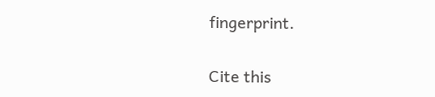fingerprint.

Cite this